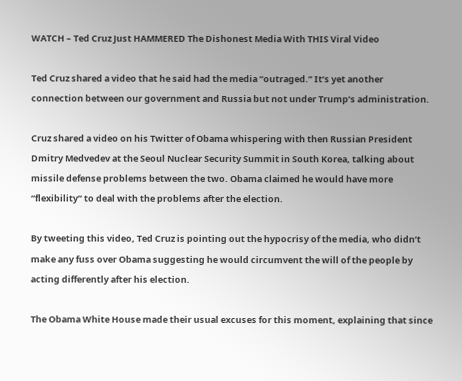WATCH – Ted Cruz Just HAMMERED The Dishonest Media With THIS Viral Video

Ted Cruz shared a video that he said had the media “outraged.” It’s yet another connection between our government and Russia but not under Trump’s administration.

Cruz shared a video on his Twitter of Obama whispering with then Russian President Dmitry Medvedev at the Seoul Nuclear Security Summit in South Korea, talking about missile defense problems between the two. Obama claimed he would have more “flexibility” to deal with the problems after the election.

By tweeting this video, Ted Cruz is pointing out the hypocrisy of the media, who didn’t make any fuss over Obama suggesting he would circumvent the will of the people by acting differently after his election.

The Obama White House made their usual excuses for this moment, explaining that since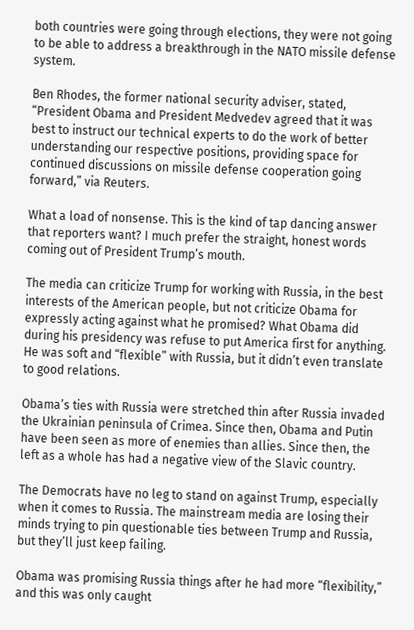both countries were going through elections, they were not going to be able to address a breakthrough in the NATO missile defense system.

Ben Rhodes, the former national security adviser, stated, “President Obama and President Medvedev agreed that it was best to instruct our technical experts to do the work of better understanding our respective positions, providing space for continued discussions on missile defense cooperation going forward,” via Reuters.

What a load of nonsense. This is the kind of tap dancing answer that reporters want? I much prefer the straight, honest words coming out of President Trump’s mouth.

The media can criticize Trump for working with Russia, in the best interests of the American people, but not criticize Obama for expressly acting against what he promised? What Obama did during his presidency was refuse to put America first for anything. He was soft and “flexible” with Russia, but it didn’t even translate to good relations.

Obama’s ties with Russia were stretched thin after Russia invaded the Ukrainian peninsula of Crimea. Since then, Obama and Putin have been seen as more of enemies than allies. Since then, the left as a whole has had a negative view of the Slavic country.

The Democrats have no leg to stand on against Trump, especially when it comes to Russia. The mainstream media are losing their minds trying to pin questionable ties between Trump and Russia, but they’ll just keep failing.

Obama was promising Russia things after he had more “flexibility,” and this was only caught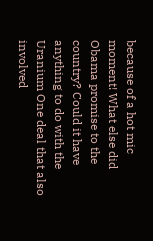because of a hot mic moment! What else did Obama promise to the country? Could it have anything to do with the Uranium One deal that also involved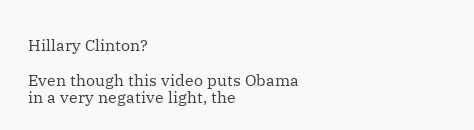Hillary Clinton?

Even though this video puts Obama in a very negative light, the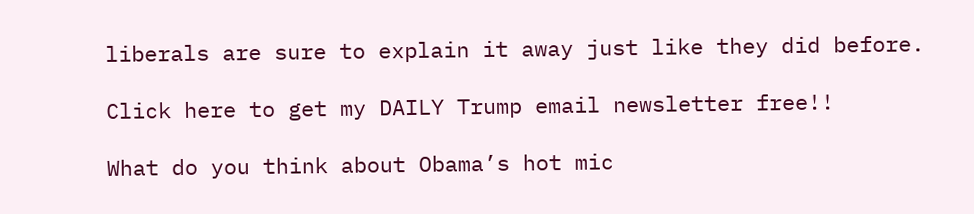liberals are sure to explain it away just like they did before.

Click here to get my DAILY Trump email newsletter free!!

What do you think about Obama’s hot mic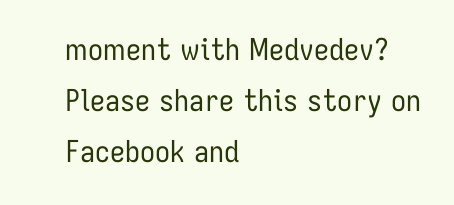moment with Medvedev? Please share this story on Facebook and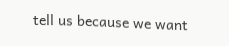tell us because we want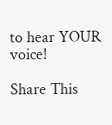to hear YOUR voice!

Share This